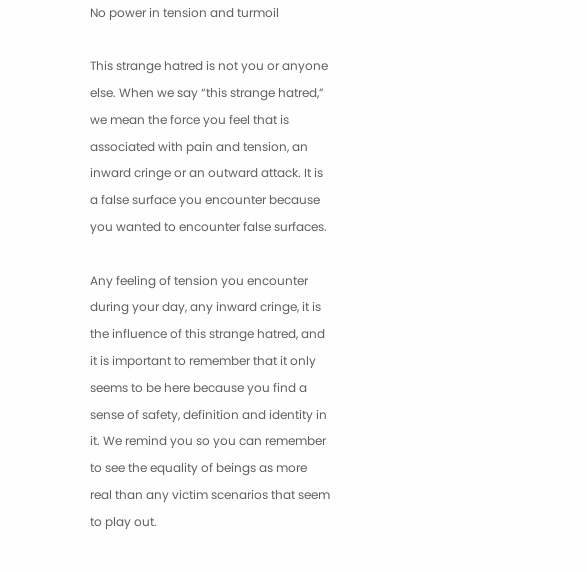No power in tension and turmoil

This strange hatred is not you or anyone else. When we say “this strange hatred,” we mean the force you feel that is associated with pain and tension, an inward cringe or an outward attack. It is a false surface you encounter because you wanted to encounter false surfaces.

Any feeling of tension you encounter during your day, any inward cringe, it is the influence of this strange hatred, and it is important to remember that it only seems to be here because you find a sense of safety, definition and identity in it. We remind you so you can remember to see the equality of beings as more real than any victim scenarios that seem to play out.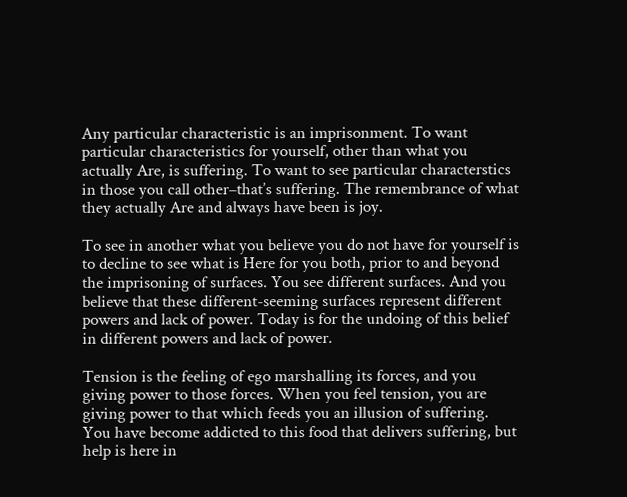Any particular characteristic is an imprisonment. To want particular characteristics for yourself, other than what you actually Are, is suffering. To want to see particular characterstics in those you call other–that’s suffering. The remembrance of what they actually Are and always have been is joy.

To see in another what you believe you do not have for yourself is to decline to see what is Here for you both, prior to and beyond the imprisoning of surfaces. You see different surfaces. And you believe that these different-seeming surfaces represent different powers and lack of power. Today is for the undoing of this belief in different powers and lack of power.

Tension is the feeling of ego marshalling its forces, and you giving power to those forces. When you feel tension, you are giving power to that which feeds you an illusion of suffering. You have become addicted to this food that delivers suffering, but help is here in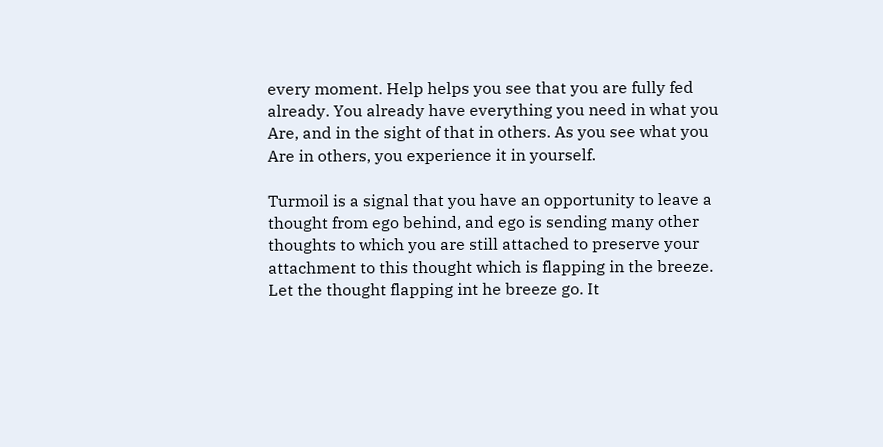every moment. Help helps you see that you are fully fed already. You already have everything you need in what you Are, and in the sight of that in others. As you see what you Are in others, you experience it in yourself.

Turmoil is a signal that you have an opportunity to leave a thought from ego behind, and ego is sending many other thoughts to which you are still attached to preserve your attachment to this thought which is flapping in the breeze. Let the thought flapping int he breeze go. It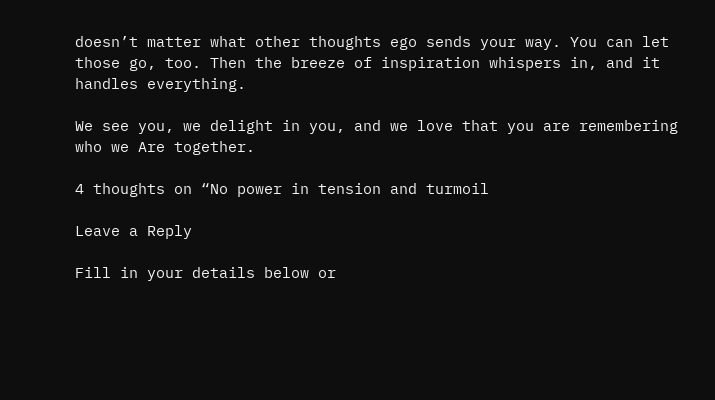doesn’t matter what other thoughts ego sends your way. You can let those go, too. Then the breeze of inspiration whispers in, and it handles everything.

We see you, we delight in you, and we love that you are remembering who we Are together.

4 thoughts on “No power in tension and turmoil

Leave a Reply

Fill in your details below or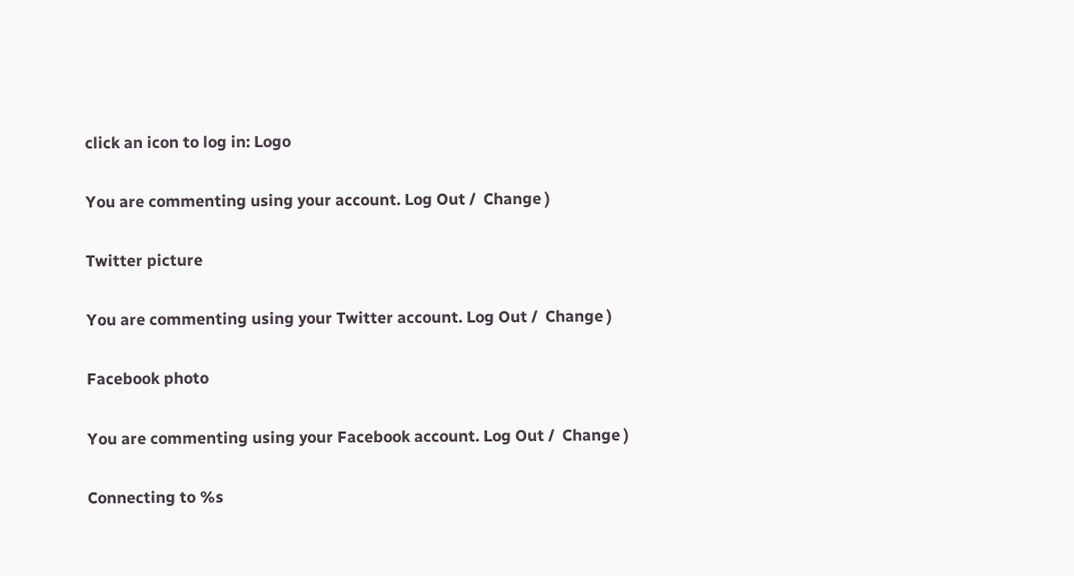click an icon to log in: Logo

You are commenting using your account. Log Out /  Change )

Twitter picture

You are commenting using your Twitter account. Log Out /  Change )

Facebook photo

You are commenting using your Facebook account. Log Out /  Change )

Connecting to %s